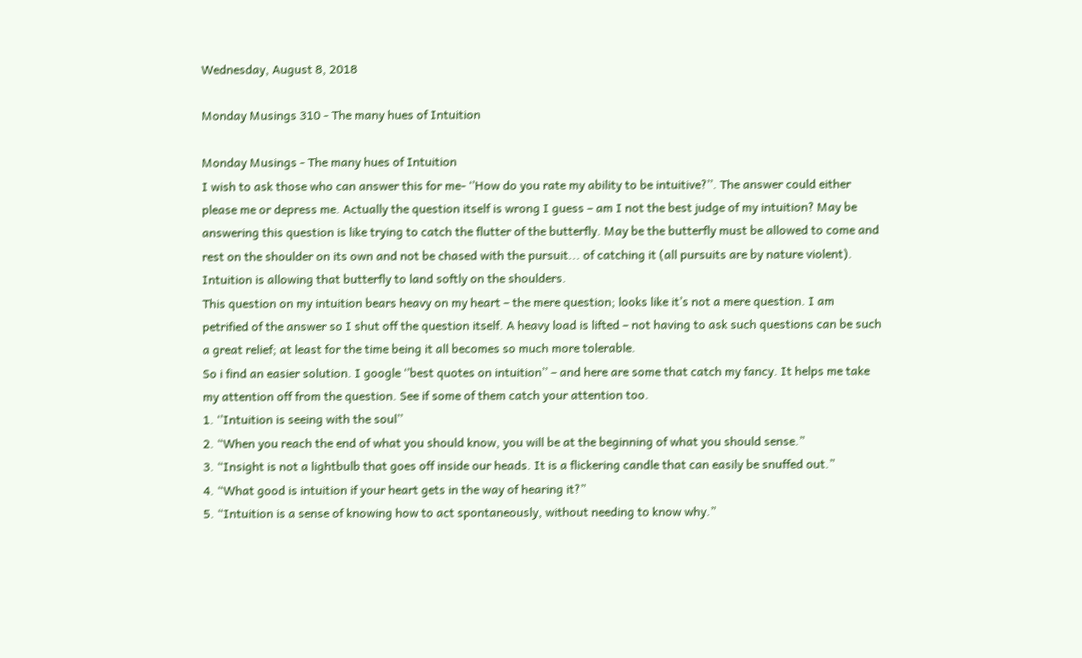Wednesday, August 8, 2018

Monday Musings 310 - The many hues of Intuition

Monday Musings - The many hues of Intuition
I wish to ask those who can answer this for me- ‘’How do you rate my ability to be intuitive?’’. The answer could either please me or depress me. Actually the question itself is wrong I guess – am I not the best judge of my intuition? May be answering this question is like trying to catch the flutter of the butterfly. May be the butterfly must be allowed to come and rest on the shoulder on its own and not be chased with the pursuit... of catching it (all pursuits are by nature violent). Intuition is allowing that butterfly to land softly on the shoulders.
This question on my intuition bears heavy on my heart – the mere question; looks like it’s not a mere question. I am petrified of the answer so I shut off the question itself. A heavy load is lifted – not having to ask such questions can be such a great relief; at least for the time being it all becomes so much more tolerable.
So i find an easier solution. I google ‘’best quotes on intuition’’ – and here are some that catch my fancy. It helps me take my attention off from the question. See if some of them catch your attention too.
1. ‘’Intuition is seeing with the soul’’
2. “When you reach the end of what you should know, you will be at the beginning of what you should sense.”
3. “Insight is not a lightbulb that goes off inside our heads. It is a flickering candle that can easily be snuffed out.”
4. “What good is intuition if your heart gets in the way of hearing it?”
5. “Intuition is a sense of knowing how to act spontaneously, without needing to know why.”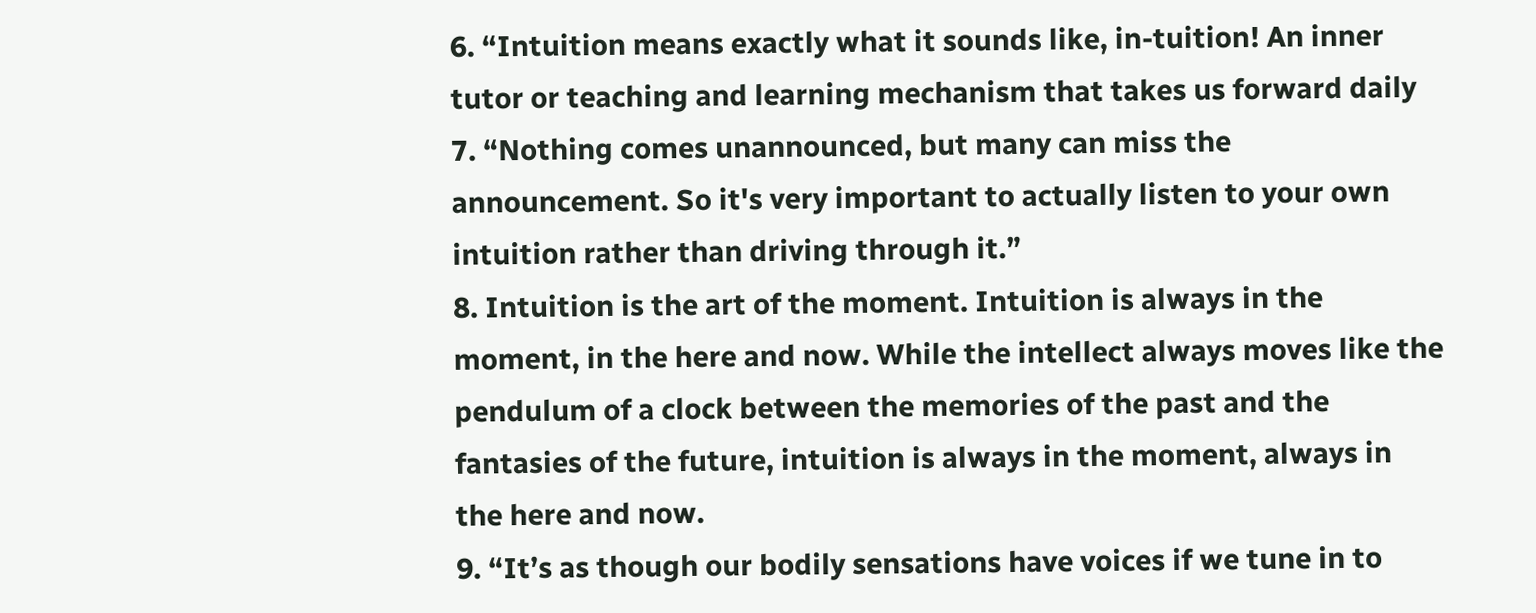6. “Intuition means exactly what it sounds like, in-tuition! An inner tutor or teaching and learning mechanism that takes us forward daily
7. “Nothing comes unannounced, but many can miss the announcement. So it's very important to actually listen to your own intuition rather than driving through it.”
8. Intuition is the art of the moment. Intuition is always in the moment, in the here and now. While the intellect always moves like the pendulum of a clock between the memories of the past and the fantasies of the future, intuition is always in the moment, always in the here and now.
9. “It’s as though our bodily sensations have voices if we tune in to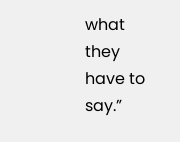what they have to say.”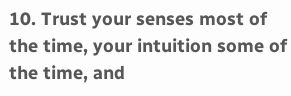10. Trust your senses most of the time, your intuition some of the time, and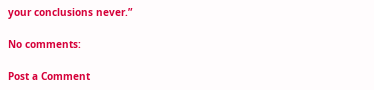your conclusions never.”

No comments:

Post a Comment